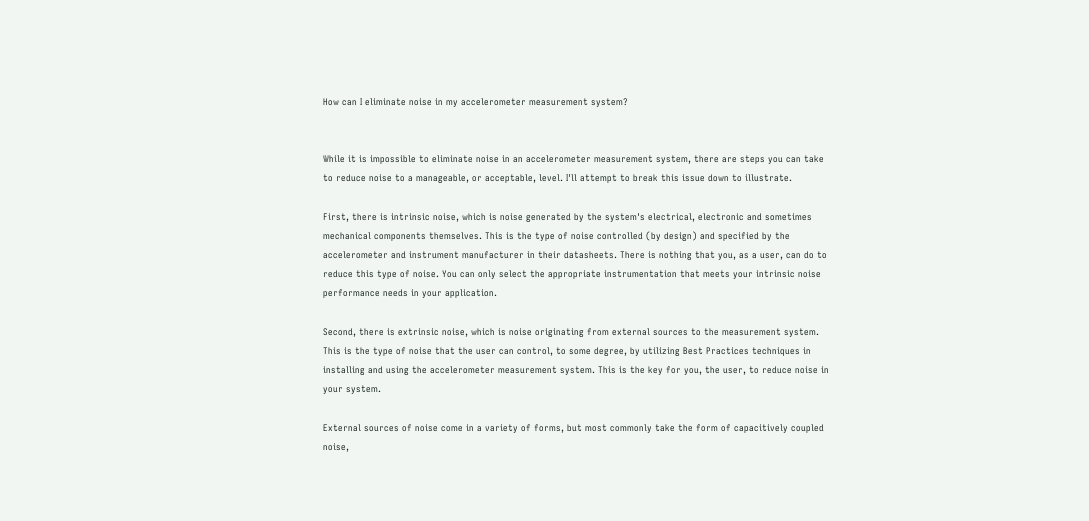How can I eliminate noise in my accelerometer measurement system?


While it is impossible to eliminate noise in an accelerometer measurement system, there are steps you can take to reduce noise to a manageable, or acceptable, level. I'll attempt to break this issue down to illustrate.

First, there is intrinsic noise, which is noise generated by the system's electrical, electronic and sometimes mechanical components themselves. This is the type of noise controlled (by design) and specified by the accelerometer and instrument manufacturer in their datasheets. There is nothing that you, as a user, can do to reduce this type of noise. You can only select the appropriate instrumentation that meets your intrinsic noise performance needs in your application.

Second, there is extrinsic noise, which is noise originating from external sources to the measurement system. This is the type of noise that the user can control, to some degree, by utilizing Best Practices techniques in installing and using the accelerometer measurement system. This is the key for you, the user, to reduce noise in your system.

External sources of noise come in a variety of forms, but most commonly take the form of capacitively coupled noise,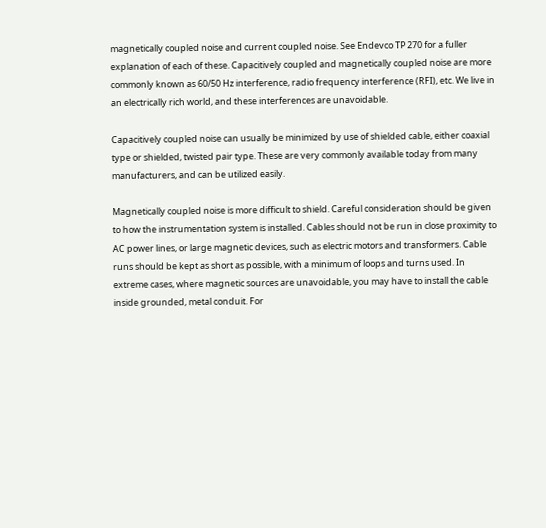magnetically coupled noise and current coupled noise. See Endevco TP 270 for a fuller explanation of each of these. Capacitively coupled and magnetically coupled noise are more commonly known as 60/50 Hz interference, radio frequency interference (RFI), etc. We live in an electrically rich world, and these interferences are unavoidable.

Capacitively coupled noise can usually be minimized by use of shielded cable, either coaxial type or shielded, twisted pair type. These are very commonly available today from many manufacturers, and can be utilized easily.

Magnetically coupled noise is more difficult to shield. Careful consideration should be given to how the instrumentation system is installed. Cables should not be run in close proximity to AC power lines, or large magnetic devices, such as electric motors and transformers. Cable runs should be kept as short as possible, with a minimum of loops and turns used. In extreme cases, where magnetic sources are unavoidable, you may have to install the cable inside grounded, metal conduit. For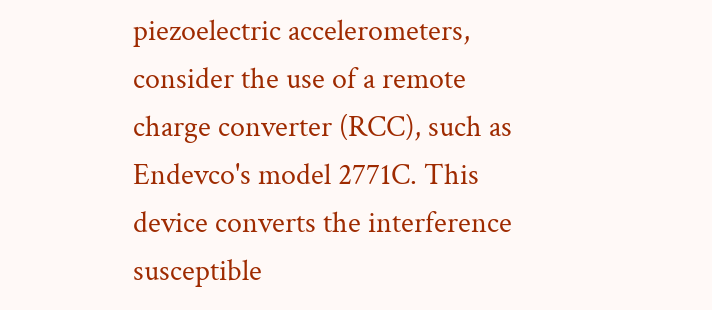piezoelectric accelerometers, consider the use of a remote charge converter (RCC), such as Endevco's model 2771C. This device converts the interference susceptible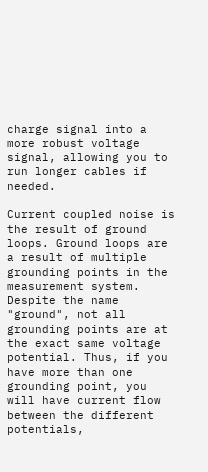charge signal into a more robust voltage signal, allowing you to run longer cables if needed.

Current coupled noise is the result of ground loops. Ground loops are a result of multiple grounding points in the measurement system. Despite the name "ground", not all grounding points are at the exact same voltage potential. Thus, if you have more than one grounding point, you will have current flow between the different potentials,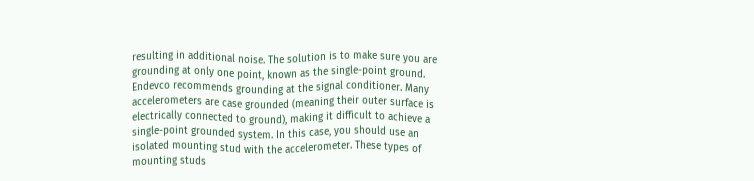resulting in additional noise. The solution is to make sure you are grounding at only one point, known as the single-point ground. Endevco recommends grounding at the signal conditioner. Many accelerometers are case grounded (meaning their outer surface is electrically connected to ground), making it difficult to achieve a single-point grounded system. In this case, you should use an isolated mounting stud with the accelerometer. These types of mounting studs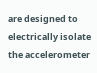are designed to electrically isolate the accelerometer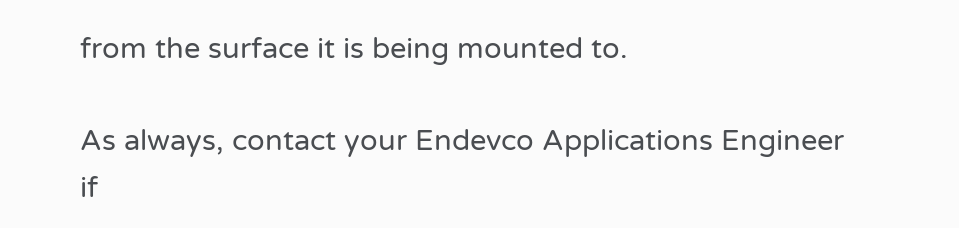from the surface it is being mounted to.

As always, contact your Endevco Applications Engineer if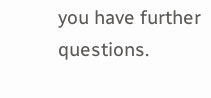you have further questions.